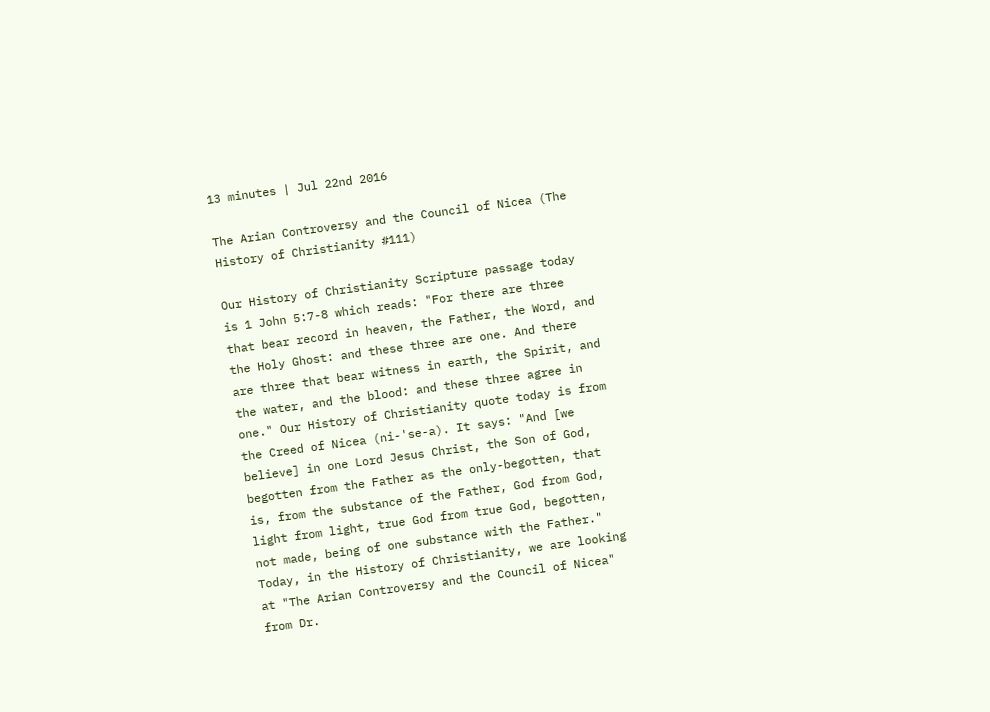13 minutes | Jul 22nd 2016

The Arian Controversy and the Council of Nicea (The History of Christianity #111)

Our History of Christianity Scripture passage today is 1 John 5:7-8 which reads: "For there are three that bear record in heaven, the Father, the Word, and the Holy Ghost: and these three are one. And there are three that bear witness in earth, the Spirit, and the water, and the blood: and these three agree in one." Our History of Christianity quote today is from the Creed of Nicea (ni-'se-a). It says: "And [we believe] in one Lord Jesus Christ, the Son of God, begotten from the Father as the only-begotten, that is, from the substance of the Father, God from God, light from light, true God from true God, begotten, not made, being of one substance with the Father." Today, in the History of Christianity, we are looking at "The Arian Controversy and the Council of Nicea" from Dr.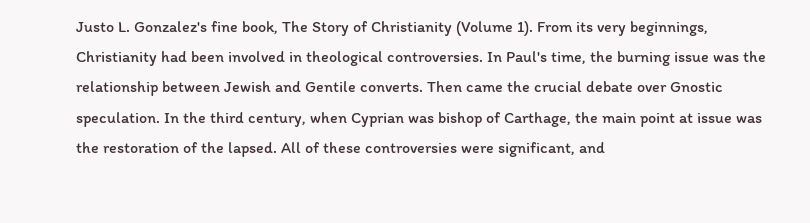Justo L. Gonzalez's fine book, The Story of Christianity (Volume 1). From its very beginnings, Christianity had been involved in theological controversies. In Paul's time, the burning issue was the relationship between Jewish and Gentile converts. Then came the crucial debate over Gnostic speculation. In the third century, when Cyprian was bishop of Carthage, the main point at issue was the restoration of the lapsed. All of these controversies were significant, and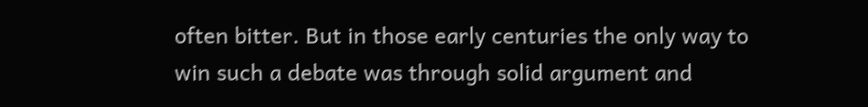often bitter. But in those early centuries the only way to win such a debate was through solid argument and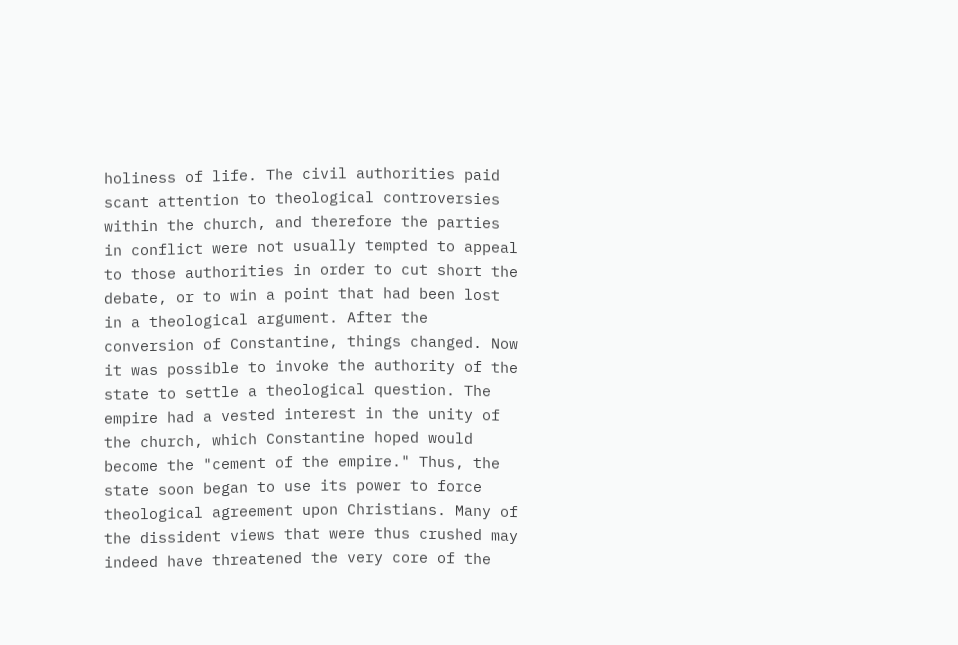holiness of life. The civil authorities paid scant attention to theological controversies within the church, and therefore the parties in conflict were not usually tempted to appeal to those authorities in order to cut short the debate, or to win a point that had been lost in a theological argument. After the conversion of Constantine, things changed. Now it was possible to invoke the authority of the state to settle a theological question. The empire had a vested interest in the unity of the church, which Constantine hoped would become the "cement of the empire." Thus, the state soon began to use its power to force theological agreement upon Christians. Many of the dissident views that were thus crushed may indeed have threatened the very core of the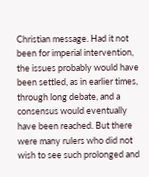Christian message. Had it not been for imperial intervention, the issues probably would have been settled, as in earlier times, through long debate, and a consensus would eventually have been reached. But there were many rulers who did not wish to see such prolonged and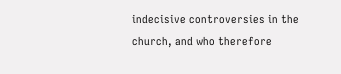indecisive controversies in the church, and who therefore